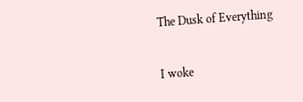The Dusk of Everything


I woke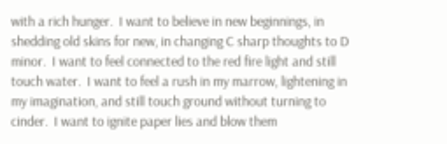with a rich hunger.  I want to believe in new beginnings, in shedding old skins for new, in changing C sharp thoughts to D minor.  I want to feel connected to the red fire light and still touch water.  I want to feel a rush in my marrow, lightening in my imagination, and still touch ground without turning to cinder.  I want to ignite paper lies and blow them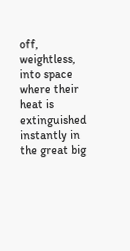off, weightless, into space where their heat is extinguished instantly in the great big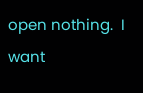open nothing.  I want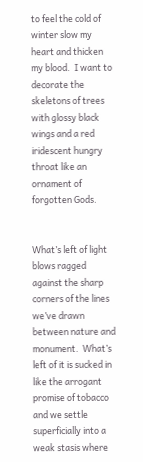to feel the cold of winter slow my heart and thicken my blood.  I want to decorate the skeletons of trees with glossy black wings and a red iridescent hungry throat like an ornament of forgotten Gods.


What’s left of light blows ragged against the sharp corners of the lines we’ve drawn between nature and monument.  What’s left of it is sucked in like the arrogant promise of tobacco and we settle superficially into a weak stasis where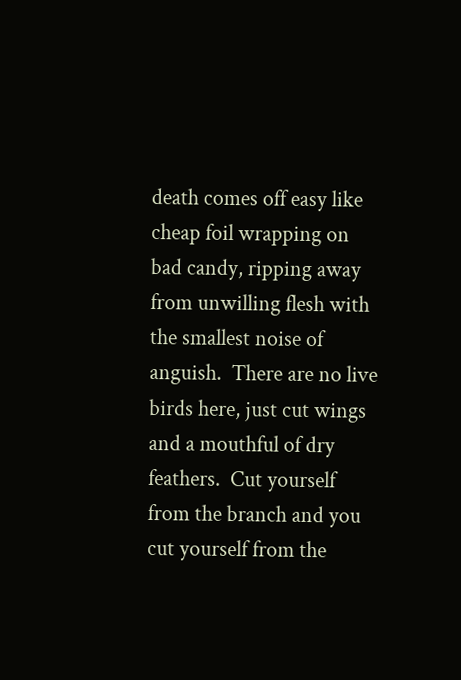death comes off easy like cheap foil wrapping on bad candy, ripping away from unwilling flesh with the smallest noise of anguish.  There are no live birds here, just cut wings and a mouthful of dry feathers.  Cut yourself from the branch and you cut yourself from the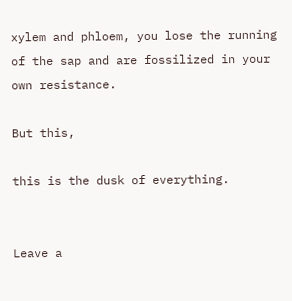xylem and phloem, you lose the running of the sap and are fossilized in your own resistance.

But this,

this is the dusk of everything.


Leave a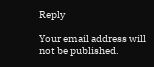Reply

Your email address will not be published.